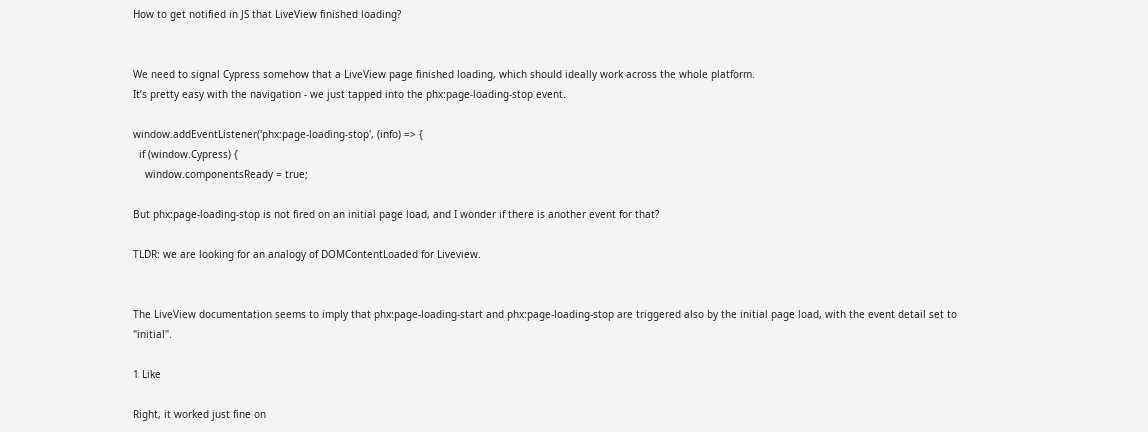How to get notified in JS that LiveView finished loading?


We need to signal Cypress somehow that a LiveView page finished loading, which should ideally work across the whole platform.
It’s pretty easy with the navigation - we just tapped into the phx:page-loading-stop event.

window.addEventListener('phx:page-loading-stop', (info) => {
  if (window.Cypress) {
    window.componentsReady = true;

But phx:page-loading-stop is not fired on an initial page load, and I wonder if there is another event for that?

TLDR: we are looking for an analogy of DOMContentLoaded for Liveview.


The LiveView documentation seems to imply that phx:page-loading-start and phx:page-loading-stop are triggered also by the initial page load, with the event detail set to "initial".

1 Like

Right, it worked just fine on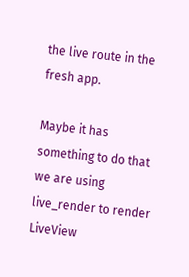the live route in the fresh app.

Maybe it has something to do that we are using live_render to render LiveView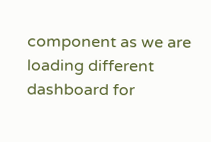component as we are loading different dashboard for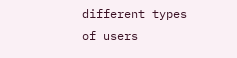different types of users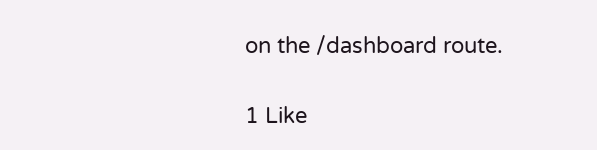on the /dashboard route.

1 Like